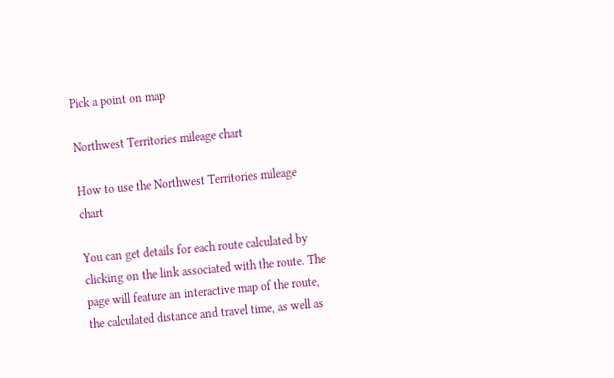Pick a point on map

Northwest Territories mileage chart

How to use the Northwest Territories mileage chart

You can get details for each route calculated by clicking on the link associated with the route. The page will feature an interactive map of the route, the calculated distance and travel time, as well as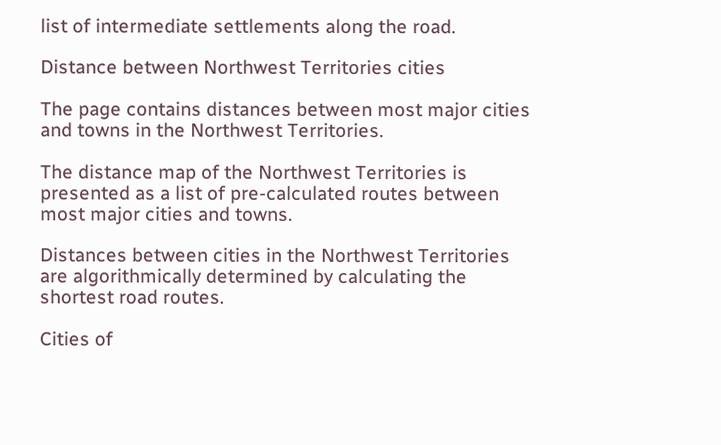list of intermediate settlements along the road.

Distance between Northwest Territories cities

The page contains distances between most major cities and towns in the Northwest Territories.

The distance map of the Northwest Territories is presented as a list of pre-calculated routes between most major cities and towns.

Distances between cities in the Northwest Territories are algorithmically determined by calculating the shortest road routes.

Cities of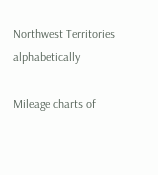Northwest Territories alphabetically

Mileage charts of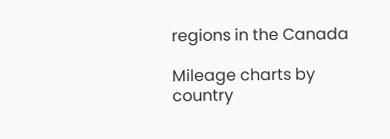regions in the Canada

Mileage charts by country